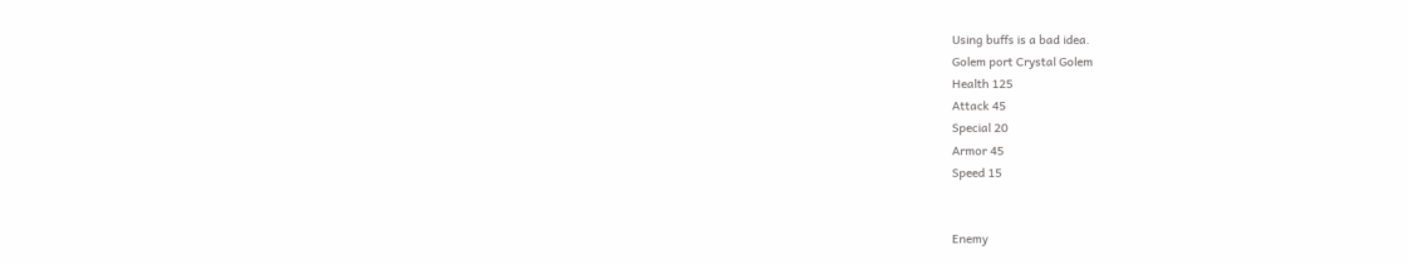Using buffs is a bad idea.
Golem port Crystal Golem
Health 125
Attack 45
Special 20
Armor 45
Speed 15


Enemy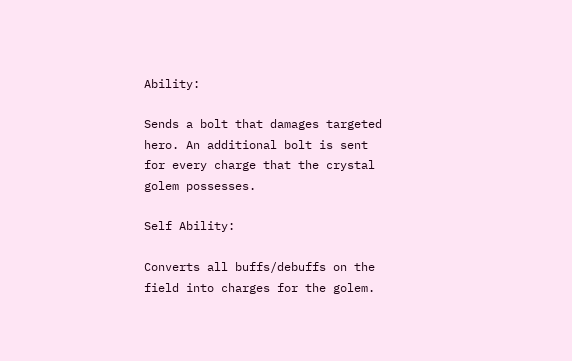Ability:

Sends a bolt that damages targeted hero. An additional bolt is sent for every charge that the crystal golem possesses.

Self Ability:

Converts all buffs/debuffs on the field into charges for the golem.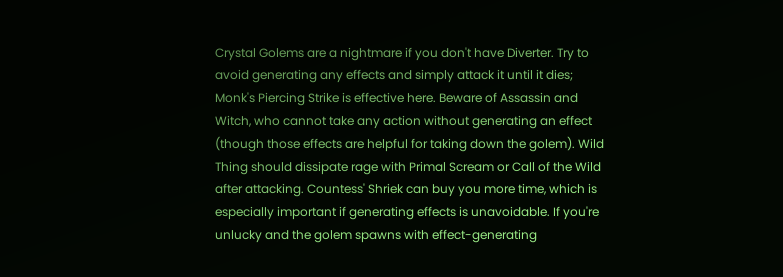Crystal Golems are a nightmare if you don't have Diverter. Try to avoid generating any effects and simply attack it until it dies; Monk's Piercing Strike is effective here. Beware of Assassin and Witch, who cannot take any action without generating an effect (though those effects are helpful for taking down the golem). Wild Thing should dissipate rage with Primal Scream or Call of the Wild after attacking. Countess' Shriek can buy you more time, which is especially important if generating effects is unavoidable. If you're unlucky and the golem spawns with effect-generating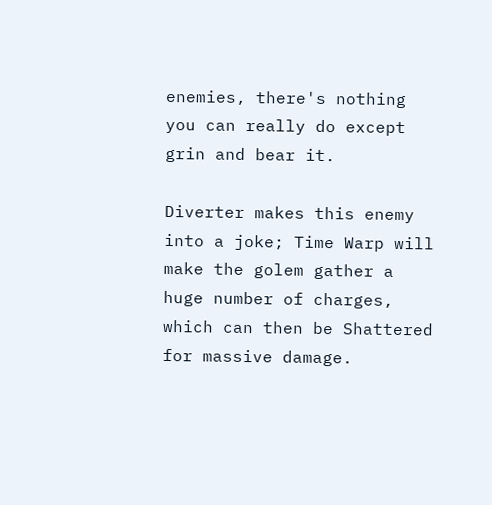enemies, there's nothing you can really do except grin and bear it.

Diverter makes this enemy into a joke; Time Warp will make the golem gather a huge number of charges, which can then be Shattered for massive damage.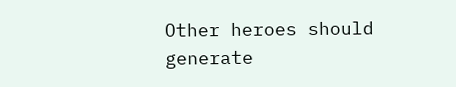Other heroes should generate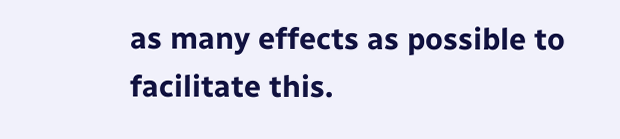as many effects as possible to facilitate this.